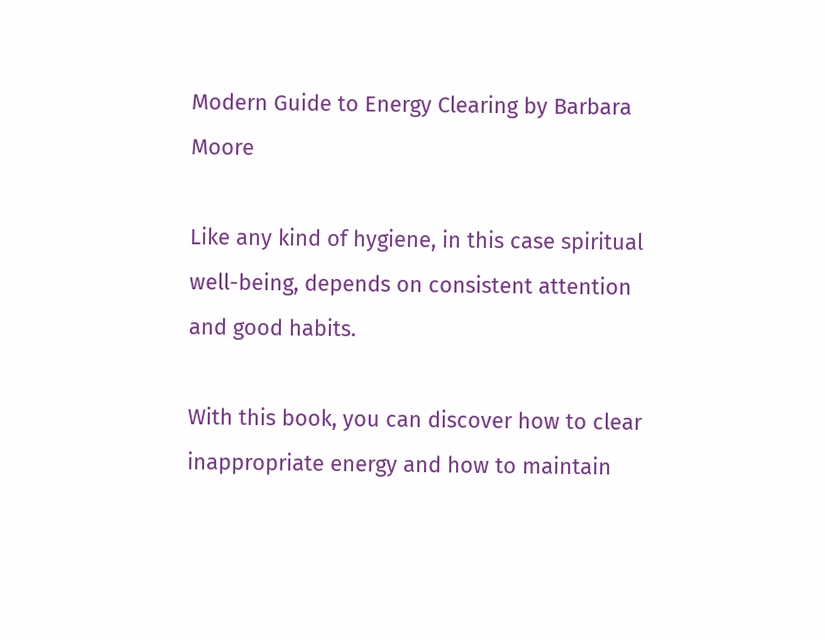Modern Guide to Energy Clearing by Barbara Moore

Like any kind of hygiene, in this case spiritual well-being, depends on consistent attention and good habits.

With this book, you can discover how to clear inappropriate energy and how to maintain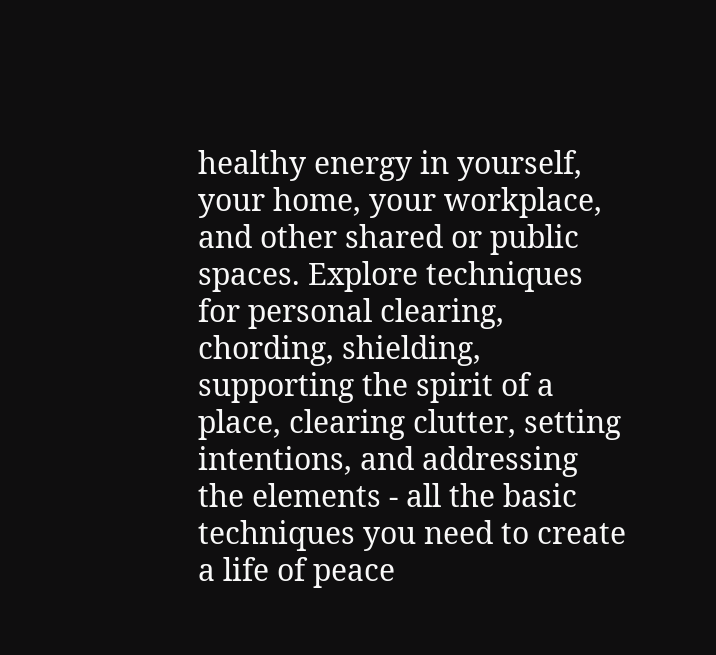healthy energy in yourself, your home, your workplace, and other shared or public spaces. Explore techniques for personal clearing, chording, shielding, supporting the spirit of a place, clearing clutter, setting intentions, and addressing the elements - all the basic techniques you need to create a life of peace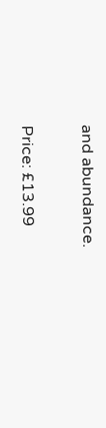and abundance.

Price: £13.99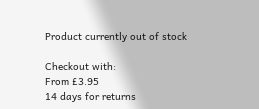Product currently out of stock

Checkout with:
From £3.95
14 days for returns